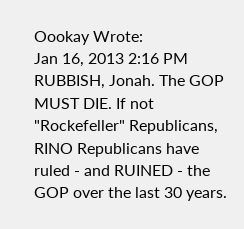Oookay Wrote:
Jan 16, 2013 2:16 PM
RUBBISH, Jonah. The GOP MUST DIE. If not "Rockefeller" Republicans, RINO Republicans have ruled - and RUINED - the GOP over the last 30 years.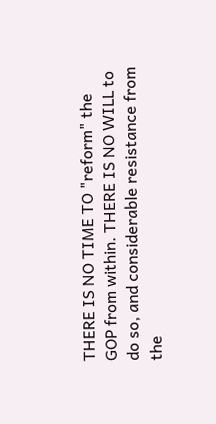THERE IS NO TIME TO "reform" the GOP from within. THERE IS NO WILL to do so, and considerable resistance from the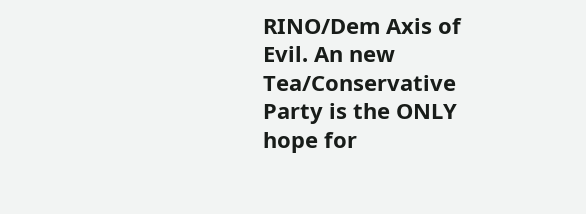RINO/Dem Axis of Evil. An new Tea/Conservative Party is the ONLY hope for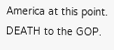America at this point. DEATH to the GOP.